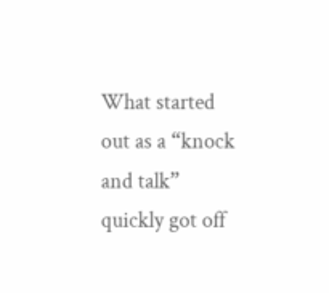What started out as a “knock and talk” quickly got off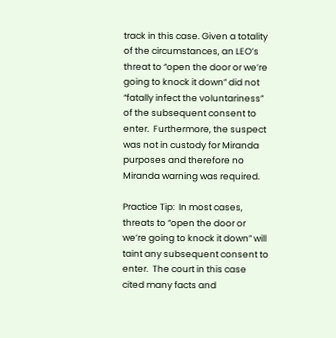track in this case. Given a totality of the circumstances, an LEO’s threat to “open the door or we’re going to knock it down” did not “fatally infect the voluntariness” of the subsequent consent to enter.  Furthermore, the suspect was not in custody for Miranda purposes and therefore no Miranda warning was required.

Practice Tip:  In most cases, threats to “open the door or we’re going to knock it down” will taint any subsequent consent to enter.  The court in this case cited many facts and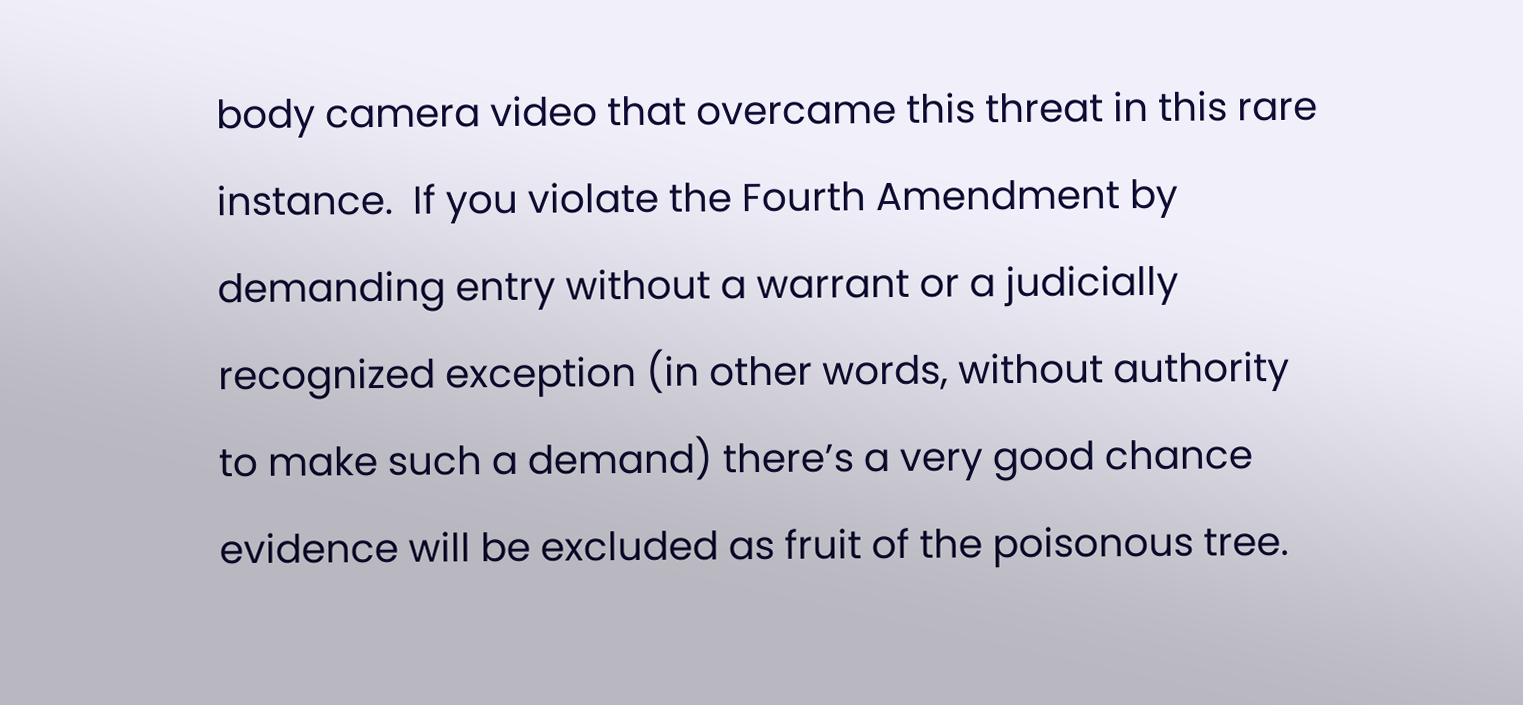body camera video that overcame this threat in this rare instance.  If you violate the Fourth Amendment by demanding entry without a warrant or a judicially recognized exception (in other words, without authority to make such a demand) there’s a very good chance evidence will be excluded as fruit of the poisonous tree.